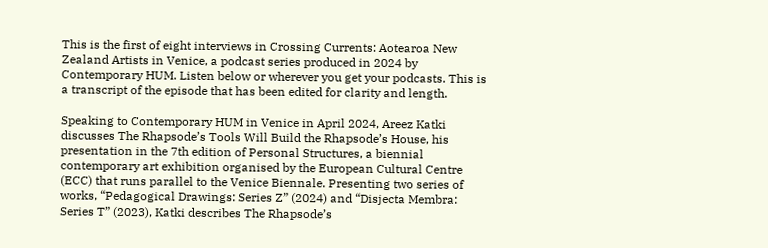This is the first of eight interviews in Crossing Currents: Aotearoa New Zealand Artists in Venice, a podcast series produced in 2024 by Contemporary HUM. Listen below or wherever you get your podcasts. This is a transcript of the episode that has been edited for clarity and length.

Speaking to Contemporary HUM in Venice in April 2024, Areez Katki discusses The Rhapsode’s Tools Will Build the Rhapsode’s House, his presentation in the 7th edition of Personal Structures, a biennial contemporary art exhibition organised by the European Cultural Centre (ECC) that runs parallel to the Venice Biennale. Presenting two series of works, “Pedagogical Drawings: Series Z” (2024) and “Disjecta Membra: Series T” (2023), Katki describes The Rhapsode’s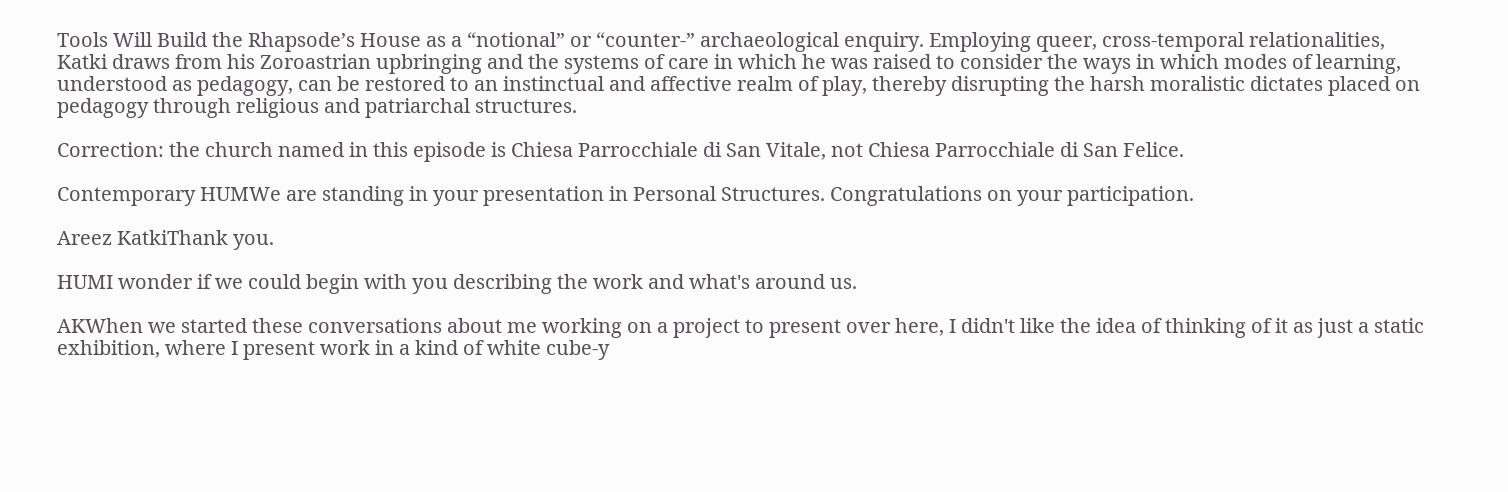Tools Will Build the Rhapsode’s House as a “notional” or “counter-” archaeological enquiry. Employing queer, cross-temporal relationalities, Katki draws from his Zoroastrian upbringing and the systems of care in which he was raised to consider the ways in which modes of learning, understood as pedagogy, can be restored to an instinctual and affective realm of play, thereby disrupting the harsh moralistic dictates placed on pedagogy through religious and patriarchal structures.

Correction: the church named in this episode is Chiesa Parrocchiale di San Vitale, not Chiesa Parrocchiale di San Felice.

Contemporary HUMWe are standing in your presentation in Personal Structures. Congratulations on your participation.

Areez KatkiThank you.

HUMI wonder if we could begin with you describing the work and what's around us.

AKWhen we started these conversations about me working on a project to present over here, I didn't like the idea of thinking of it as just a static exhibition, where I present work in a kind of white cube-y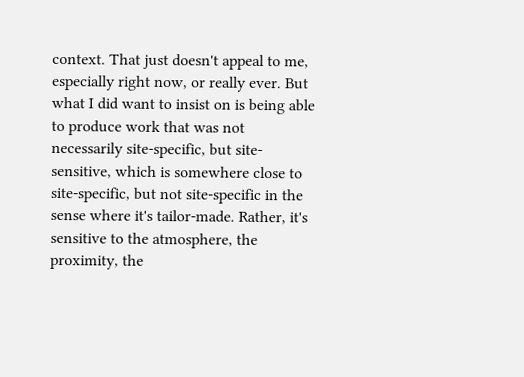context. That just doesn't appeal to me, especially right now, or really ever. But what I did want to insist on is being able to produce work that was not necessarily site-specific, but site-sensitive, which is somewhere close to site-specific, but not site-specific in the sense where it's tailor-made. Rather, it's sensitive to the atmosphere, the proximity, the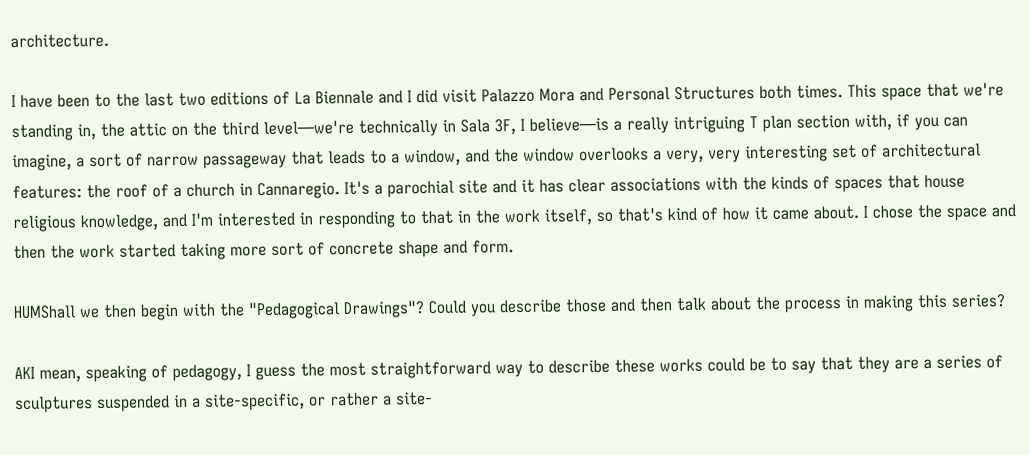architecture.

I have been to the last two editions of La Biennale and I did visit Palazzo Mora and Personal Structures both times. This space that we're standing in, the attic on the third level—we're technically in Sala 3F, I believe—is a really intriguing T plan section with, if you can imagine, a sort of narrow passageway that leads to a window, and the window overlooks a very, very interesting set of architectural features: the roof of a church in Cannaregio. It's a parochial site and it has clear associations with the kinds of spaces that house religious knowledge, and I'm interested in responding to that in the work itself, so that's kind of how it came about. I chose the space and then the work started taking more sort of concrete shape and form.

HUMShall we then begin with the "Pedagogical Drawings"? Could you describe those and then talk about the process in making this series?

AKI mean, speaking of pedagogy, I guess the most straightforward way to describe these works could be to say that they are a series of sculptures suspended in a site-specific, or rather a site-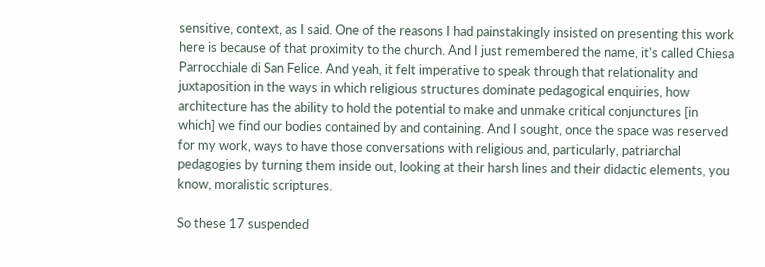sensitive, context, as I said. One of the reasons I had painstakingly insisted on presenting this work here is because of that proximity to the church. And I just remembered the name, it's called Chiesa Parrocchiale di San Felice. And yeah, it felt imperative to speak through that relationality and juxtaposition in the ways in which religious structures dominate pedagogical enquiries, how architecture has the ability to hold the potential to make and unmake critical conjunctures [in which] we find our bodies contained by and containing. And I sought, once the space was reserved for my work, ways to have those conversations with religious and, particularly, patriarchal pedagogies by turning them inside out, looking at their harsh lines and their didactic elements, you know, moralistic scriptures.

So these 17 suspended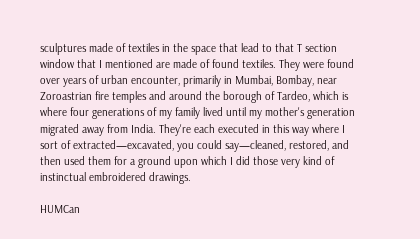sculptures made of textiles in the space that lead to that T section window that I mentioned are made of found textiles. They were found over years of urban encounter, primarily in Mumbai, Bombay, near Zoroastrian fire temples and around the borough of Tardeo, which is where four generations of my family lived until my mother's generation migrated away from India. They're each executed in this way where I sort of extracted—excavated, you could say—cleaned, restored, and then used them for a ground upon which I did those very kind of instinctual embroidered drawings.

HUMCan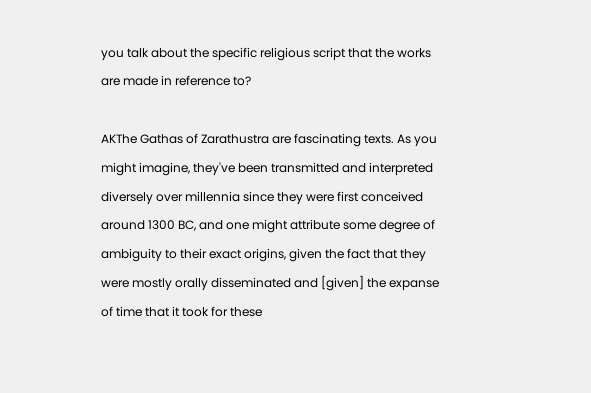you talk about the specific religious script that the works are made in reference to?

AKThe Gathas of Zarathustra are fascinating texts. As you might imagine, they've been transmitted and interpreted diversely over millennia since they were first conceived around 1300 BC, and one might attribute some degree of ambiguity to their exact origins, given the fact that they were mostly orally disseminated and [given] the expanse of time that it took for these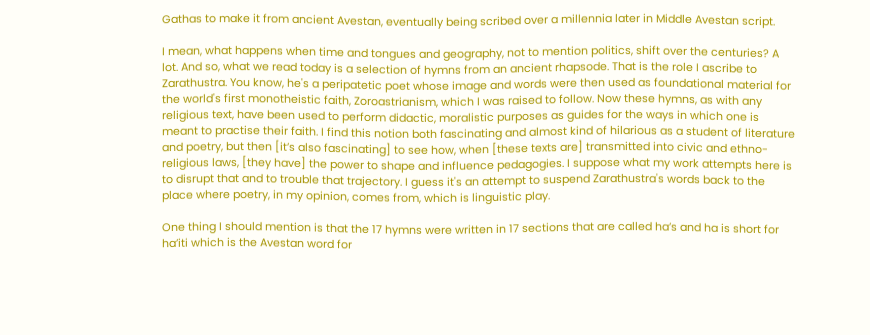Gathas to make it from ancient Avestan, eventually being scribed over a millennia later in Middle Avestan script.

I mean, what happens when time and tongues and geography, not to mention politics, shift over the centuries? A lot. And so, what we read today is a selection of hymns from an ancient rhapsode. That is the role I ascribe to Zarathustra. You know, he's a peripatetic poet whose image and words were then used as foundational material for the world's first monotheistic faith, Zoroastrianism, which I was raised to follow. Now these hymns, as with any religious text, have been used to perform didactic, moralistic purposes as guides for the ways in which one is meant to practise their faith. I find this notion both fascinating and almost kind of hilarious as a student of literature and poetry, but then [it’s also fascinating] to see how, when [these texts are] transmitted into civic and ethno-religious laws, [they have] the power to shape and influence pedagogies. I suppose what my work attempts here is to disrupt that and to trouble that trajectory. I guess it's an attempt to suspend Zarathustra's words back to the place where poetry, in my opinion, comes from, which is linguistic play.

One thing I should mention is that the 17 hymns were written in 17 sections that are called ha’s and ha is short for ha’iti which is the Avestan word for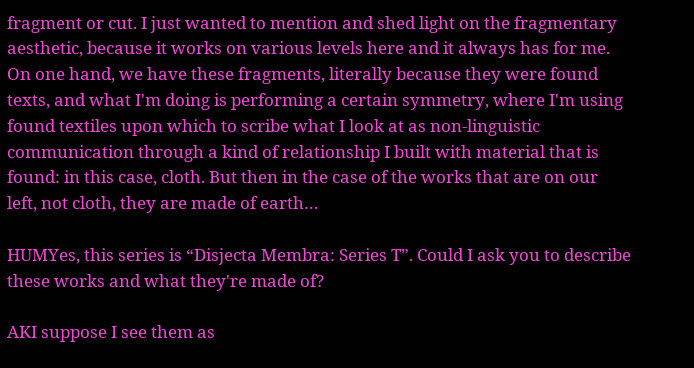fragment or cut. I just wanted to mention and shed light on the fragmentary aesthetic, because it works on various levels here and it always has for me. On one hand, we have these fragments, literally because they were found texts, and what I'm doing is performing a certain symmetry, where I'm using found textiles upon which to scribe what I look at as non-linguistic communication through a kind of relationship I built with material that is found: in this case, cloth. But then in the case of the works that are on our left, not cloth, they are made of earth…

HUMYes, this series is “Disjecta Membra: Series T”. Could I ask you to describe these works and what they're made of?

AKI suppose I see them as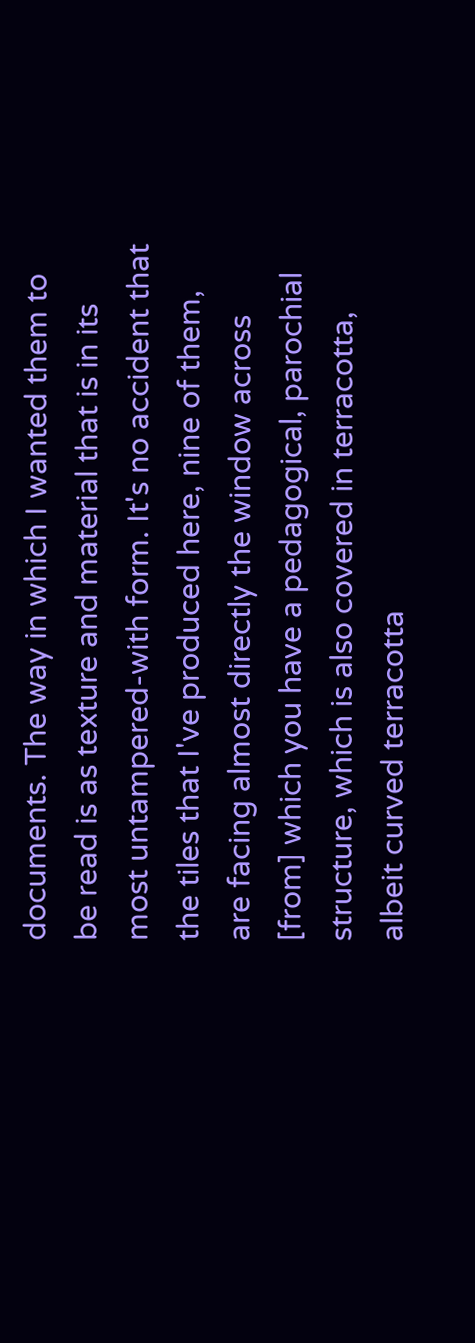documents. The way in which I wanted them to be read is as texture and material that is in its most untampered-with form. It's no accident that the tiles that I've produced here, nine of them, are facing almost directly the window across [from] which you have a pedagogical, parochial structure, which is also covered in terracotta, albeit curved terracotta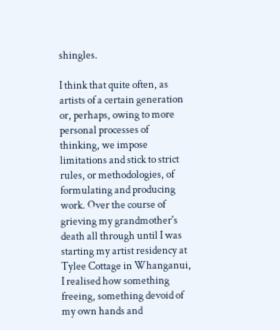shingles.

I think that quite often, as artists of a certain generation or, perhaps, owing to more personal processes of thinking, we impose limitations and stick to strict rules, or methodologies, of formulating and producing work. Over the course of grieving my grandmother's death all through until I was starting my artist residency at Tylee Cottage in Whanganui, I realised how something freeing, something devoid of my own hands and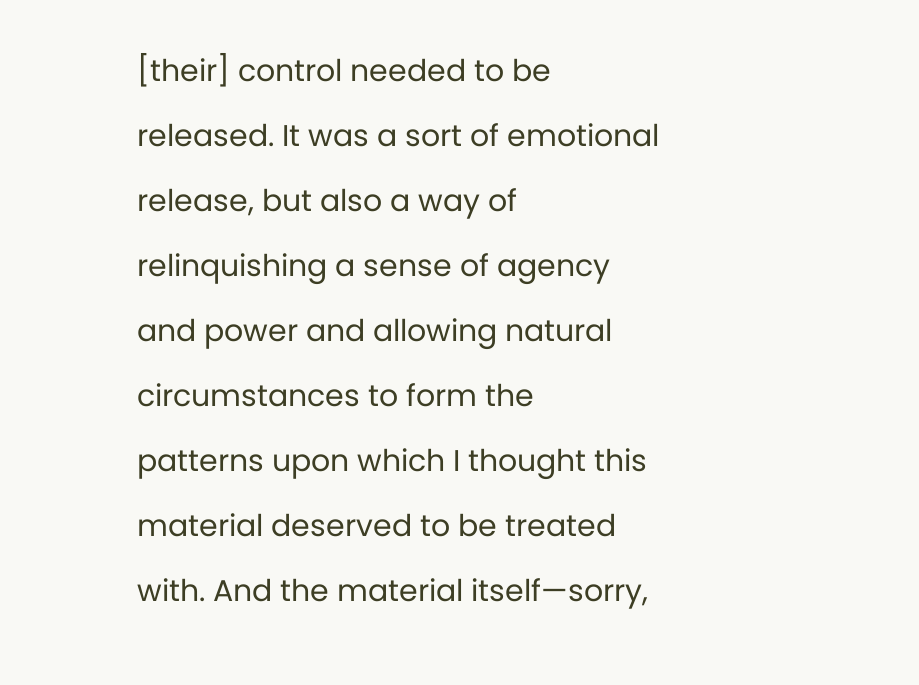[their] control needed to be released. It was a sort of emotional release, but also a way of relinquishing a sense of agency and power and allowing natural circumstances to form the patterns upon which I thought this material deserved to be treated with. And the material itself—sorry,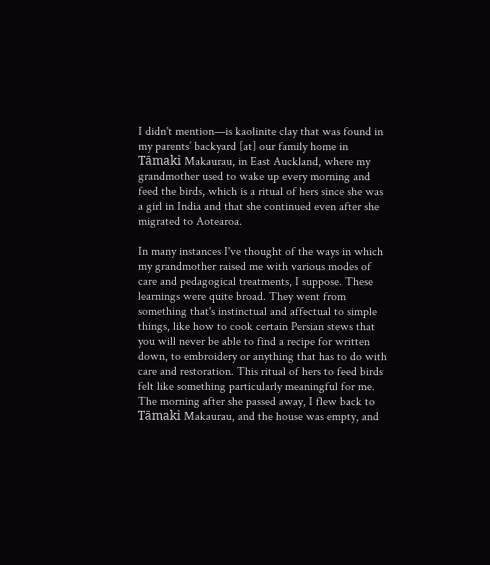I didn't mention—is kaolinite clay that was found in my parents’ backyard [at] our family home in Tāmaki Makaurau, in East Auckland, where my grandmother used to wake up every morning and feed the birds, which is a ritual of hers since she was a girl in India and that she continued even after she migrated to Aotearoa.

In many instances I've thought of the ways in which my grandmother raised me with various modes of care and pedagogical treatments, I suppose. These learnings were quite broad. They went from something that's instinctual and affectual to simple things, like how to cook certain Persian stews that you will never be able to find a recipe for written down, to embroidery or anything that has to do with care and restoration. This ritual of hers to feed birds felt like something particularly meaningful for me. The morning after she passed away, I flew back to Tāmaki Makaurau, and the house was empty, and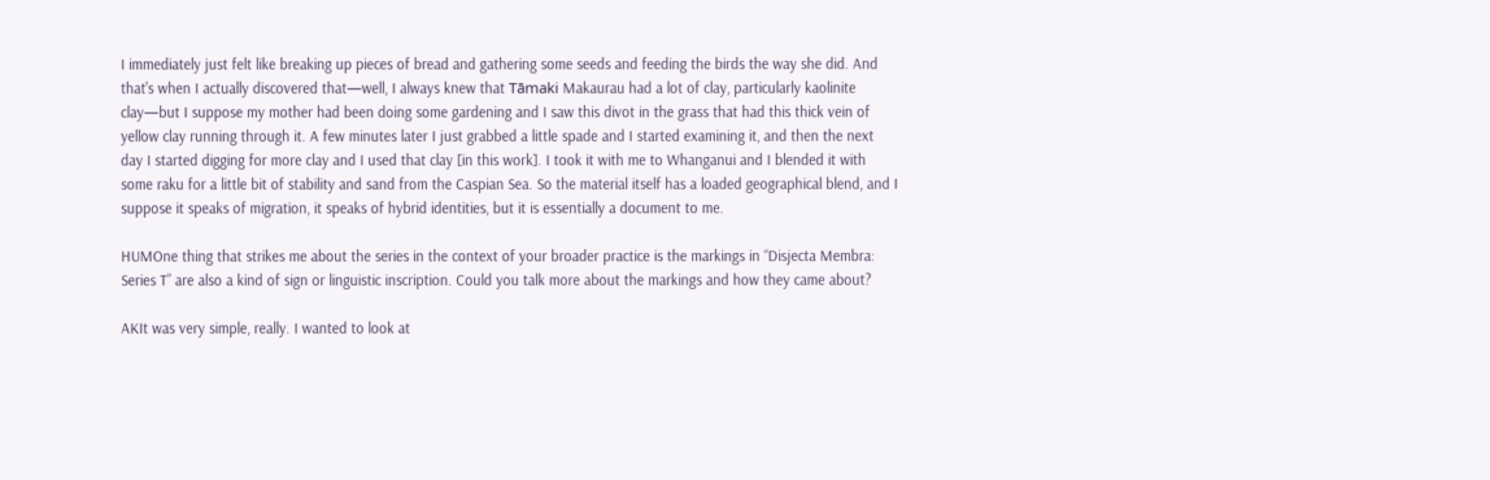I immediately just felt like breaking up pieces of bread and gathering some seeds and feeding the birds the way she did. And that's when I actually discovered that—well, I always knew that Tāmaki Makaurau had a lot of clay, particularly kaolinite clay—but I suppose my mother had been doing some gardening and I saw this divot in the grass that had this thick vein of yellow clay running through it. A few minutes later I just grabbed a little spade and I started examining it, and then the next day I started digging for more clay and I used that clay [in this work]. I took it with me to Whanganui and I blended it with some raku for a little bit of stability and sand from the Caspian Sea. So the material itself has a loaded geographical blend, and I suppose it speaks of migration, it speaks of hybrid identities, but it is essentially a document to me.

HUMOne thing that strikes me about the series in the context of your broader practice is the markings in “Disjecta Membra: Series T” are also a kind of sign or linguistic inscription. Could you talk more about the markings and how they came about?

AKIt was very simple, really. I wanted to look at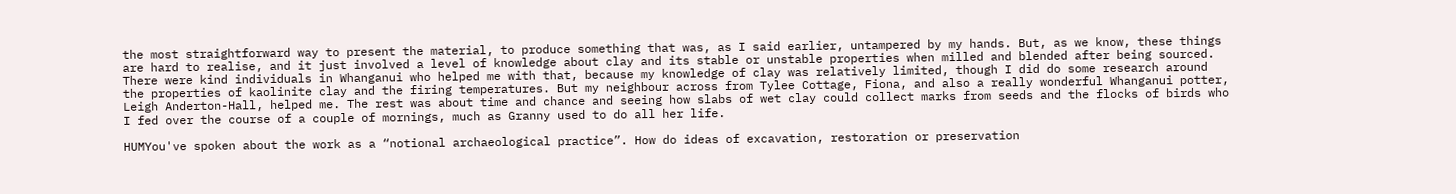the most straightforward way to present the material, to produce something that was, as I said earlier, untampered by my hands. But, as we know, these things are hard to realise, and it just involved a level of knowledge about clay and its stable or unstable properties when milled and blended after being sourced. There were kind individuals in Whanganui who helped me with that, because my knowledge of clay was relatively limited, though I did do some research around the properties of kaolinite clay and the firing temperatures. But my neighbour across from Tylee Cottage, Fiona, and also a really wonderful Whanganui potter, Leigh Anderton-Hall, helped me. The rest was about time and chance and seeing how slabs of wet clay could collect marks from seeds and the flocks of birds who I fed over the course of a couple of mornings, much as Granny used to do all her life.

HUMYou've spoken about the work as a “notional archaeological practice”. How do ideas of excavation, restoration or preservation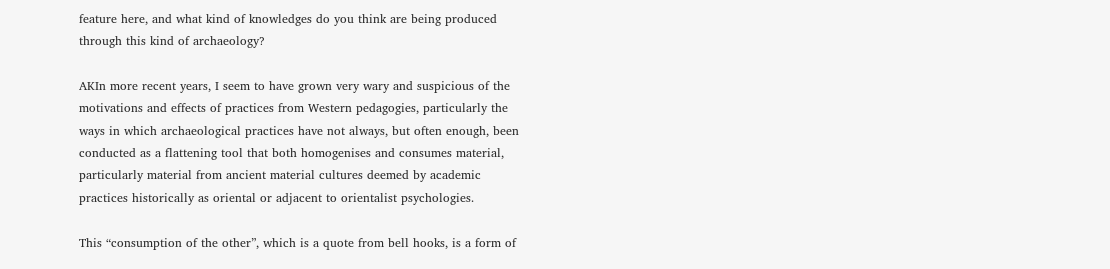feature here, and what kind of knowledges do you think are being produced through this kind of archaeology?

AKIn more recent years, I seem to have grown very wary and suspicious of the motivations and effects of practices from Western pedagogies, particularly the ways in which archaeological practices have not always, but often enough, been conducted as a flattening tool that both homogenises and consumes material, particularly material from ancient material cultures deemed by academic practices historically as oriental or adjacent to orientalist psychologies.

This “consumption of the other”, which is a quote from bell hooks, is a form of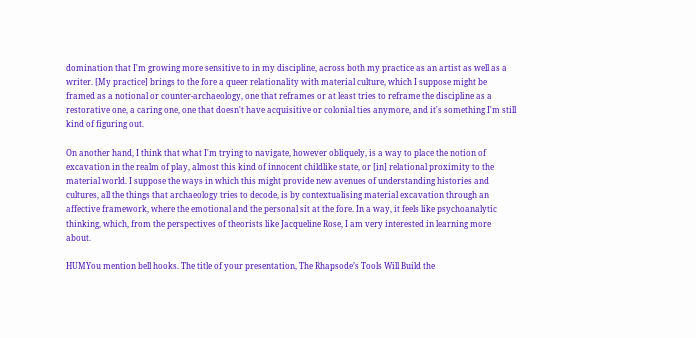domination that I'm growing more sensitive to in my discipline, across both my practice as an artist as well as a writer. [My practice] brings to the fore a queer relationality with material culture, which I suppose might be framed as a notional or counter-archaeology, one that reframes or at least tries to reframe the discipline as a restorative one, a caring one, one that doesn't have acquisitive or colonial ties anymore, and it's something I'm still kind of figuring out.

On another hand, I think that what I'm trying to navigate, however obliquely, is a way to place the notion of excavation in the realm of play, almost this kind of innocent childlike state, or [in] relational proximity to the material world. I suppose the ways in which this might provide new avenues of understanding histories and cultures, all the things that archaeology tries to decode, is by contextualising material excavation through an affective framework, where the emotional and the personal sit at the fore. In a way, it feels like psychoanalytic thinking, which, from the perspectives of theorists like Jacqueline Rose, I am very interested in learning more about.

HUMYou mention bell hooks. The title of your presentation, The Rhapsode’s Tools Will Build the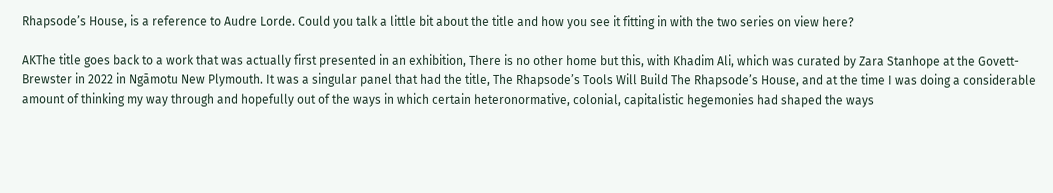Rhapsode’s House, is a reference to Audre Lorde. Could you talk a little bit about the title and how you see it fitting in with the two series on view here?

AKThe title goes back to a work that was actually first presented in an exhibition, There is no other home but this, with Khadim Ali, which was curated by Zara Stanhope at the Govett-Brewster in 2022 in Ngāmotu New Plymouth. It was a singular panel that had the title, The Rhapsode’s Tools Will Build The Rhapsode’s House, and at the time I was doing a considerable amount of thinking my way through and hopefully out of the ways in which certain heteronormative, colonial, capitalistic hegemonies had shaped the ways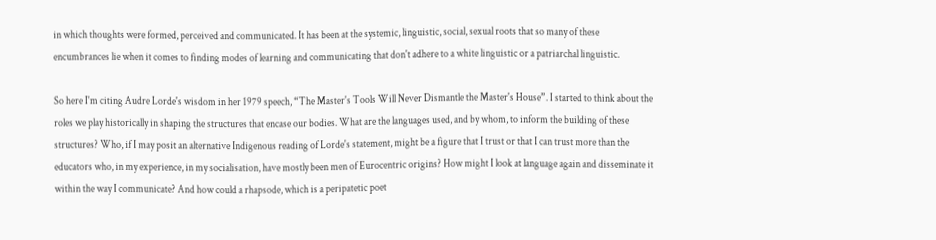in which thoughts were formed, perceived and communicated. It has been at the systemic, linguistic, social, sexual roots that so many of these encumbrances lie when it comes to finding modes of learning and communicating that don't adhere to a white linguistic or a patriarchal linguistic.

So here I'm citing Audre Lorde's wisdom in her 1979 speech, “The Master's Tools Will Never Dismantle the Master's House”. I started to think about the roles we play historically in shaping the structures that encase our bodies. What are the languages used, and by whom, to inform the building of these structures? Who, if I may posit an alternative Indigenous reading of Lorde's statement, might be a figure that I trust or that I can trust more than the educators who, in my experience, in my socialisation, have mostly been men of Eurocentric origins? How might I look at language again and disseminate it within the way I communicate? And how could a rhapsode, which is a peripatetic poet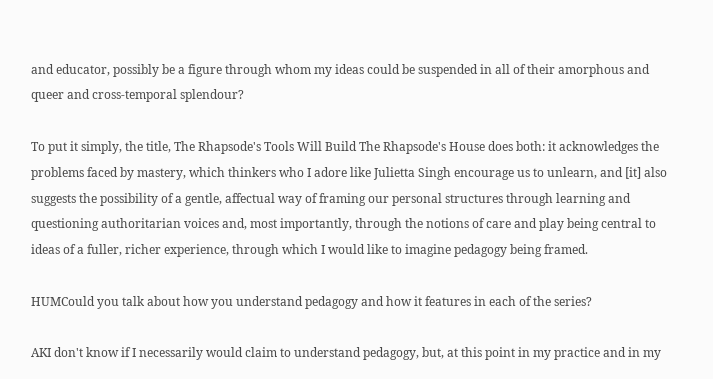and educator, possibly be a figure through whom my ideas could be suspended in all of their amorphous and queer and cross-temporal splendour?

To put it simply, the title, The Rhapsode's Tools Will Build The Rhapsode's House does both: it acknowledges the problems faced by mastery, which thinkers who I adore like Julietta Singh encourage us to unlearn, and [it] also suggests the possibility of a gentle, affectual way of framing our personal structures through learning and questioning authoritarian voices and, most importantly, through the notions of care and play being central to ideas of a fuller, richer experience, through which I would like to imagine pedagogy being framed.

HUMCould you talk about how you understand pedagogy and how it features in each of the series?

AKI don't know if I necessarily would claim to understand pedagogy, but, at this point in my practice and in my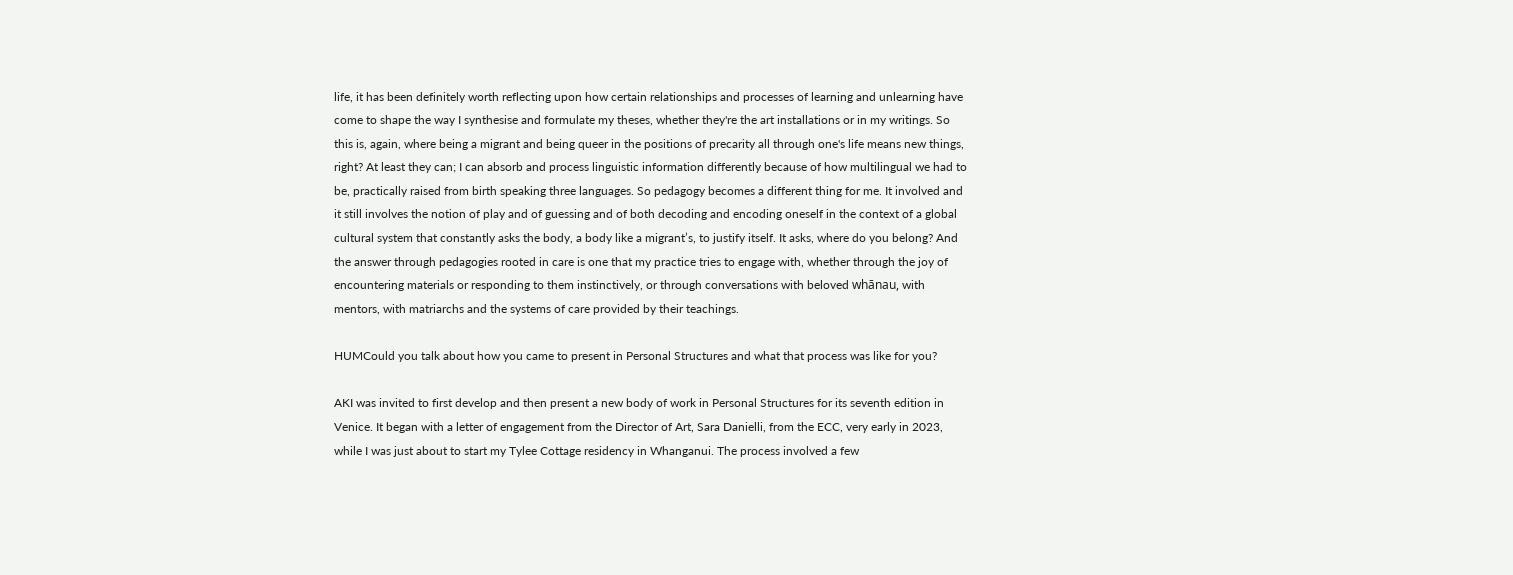life, it has been definitely worth reflecting upon how certain relationships and processes of learning and unlearning have come to shape the way I synthesise and formulate my theses, whether they're the art installations or in my writings. So this is, again, where being a migrant and being queer in the positions of precarity all through one's life means new things, right? At least they can; I can absorb and process linguistic information differently because of how multilingual we had to be, practically raised from birth speaking three languages. So pedagogy becomes a different thing for me. It involved and it still involves the notion of play and of guessing and of both decoding and encoding oneself in the context of a global cultural system that constantly asks the body, a body like a migrant’s, to justify itself. It asks, where do you belong? And the answer through pedagogies rooted in care is one that my practice tries to engage with, whether through the joy of encountering materials or responding to them instinctively, or through conversations with beloved whānau, with mentors, with matriarchs and the systems of care provided by their teachings.

HUMCould you talk about how you came to present in Personal Structures and what that process was like for you?

AKI was invited to first develop and then present a new body of work in Personal Structures for its seventh edition in Venice. It began with a letter of engagement from the Director of Art, Sara Danielli, from the ECC, very early in 2023, while I was just about to start my Tylee Cottage residency in Whanganui. The process involved a few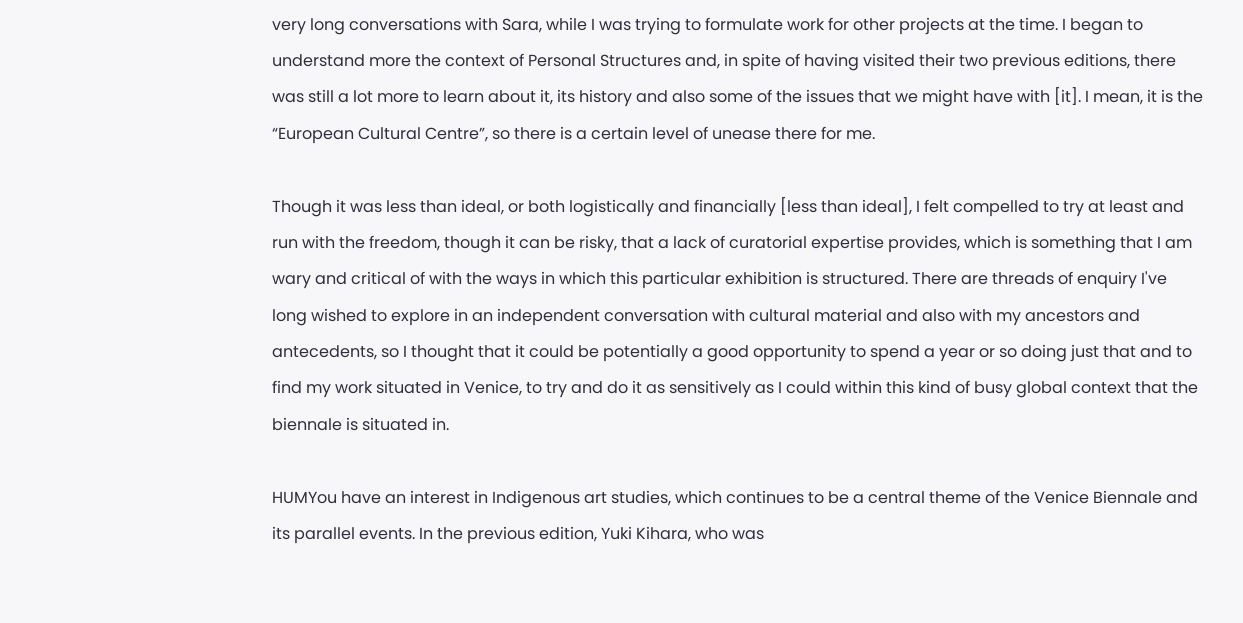very long conversations with Sara, while I was trying to formulate work for other projects at the time. I began to understand more the context of Personal Structures and, in spite of having visited their two previous editions, there was still a lot more to learn about it, its history and also some of the issues that we might have with [it]. I mean, it is the “European Cultural Centre”, so there is a certain level of unease there for me.

Though it was less than ideal, or both logistically and financially [less than ideal], I felt compelled to try at least and run with the freedom, though it can be risky, that a lack of curatorial expertise provides, which is something that I am wary and critical of with the ways in which this particular exhibition is structured. There are threads of enquiry I've long wished to explore in an independent conversation with cultural material and also with my ancestors and antecedents, so I thought that it could be potentially a good opportunity to spend a year or so doing just that and to find my work situated in Venice, to try and do it as sensitively as I could within this kind of busy global context that the biennale is situated in.

HUMYou have an interest in Indigenous art studies, which continues to be a central theme of the Venice Biennale and its parallel events. In the previous edition, Yuki Kihara, who was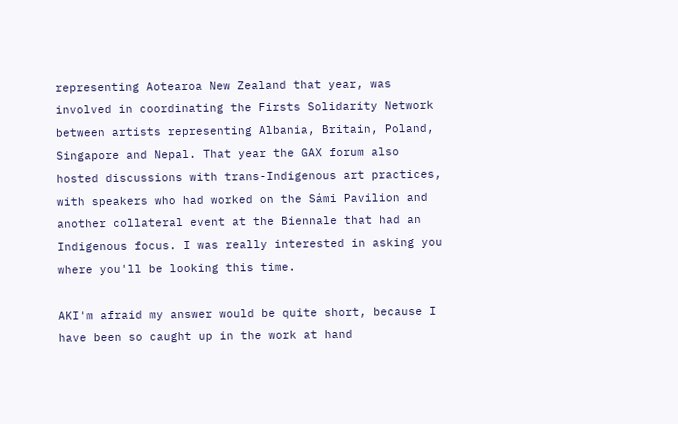representing Aotearoa New Zealand that year, was involved in coordinating the Firsts Solidarity Network between artists representing Albania, Britain, Poland, Singapore and Nepal. That year the GAX forum also hosted discussions with trans-Indigenous art practices, with speakers who had worked on the Sámi Pavilion and another collateral event at the Biennale that had an Indigenous focus. I was really interested in asking you where you'll be looking this time.

AKI'm afraid my answer would be quite short, because I have been so caught up in the work at hand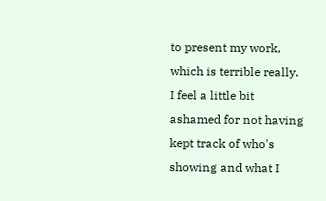to present my work, which is terrible really. I feel a little bit ashamed for not having kept track of who's showing and what I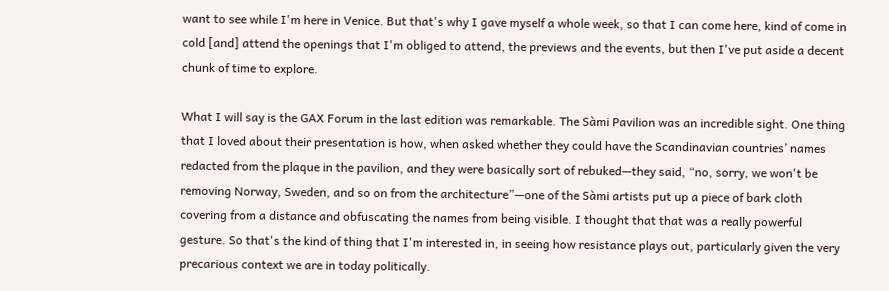want to see while I'm here in Venice. But that's why I gave myself a whole week, so that I can come here, kind of come in cold [and] attend the openings that I'm obliged to attend, the previews and the events, but then I've put aside a decent chunk of time to explore.

What I will say is the GAX Forum in the last edition was remarkable. The Sàmi Pavilion was an incredible sight. One thing that I loved about their presentation is how, when asked whether they could have the Scandinavian countries’ names redacted from the plaque in the pavilion, and they were basically sort of rebuked—they said, “no, sorry, we won't be removing Norway, Sweden, and so on from the architecture”—one of the Sàmi artists put up a piece of bark cloth covering from a distance and obfuscating the names from being visible. I thought that that was a really powerful gesture. So that's the kind of thing that I'm interested in, in seeing how resistance plays out, particularly given the very precarious context we are in today politically.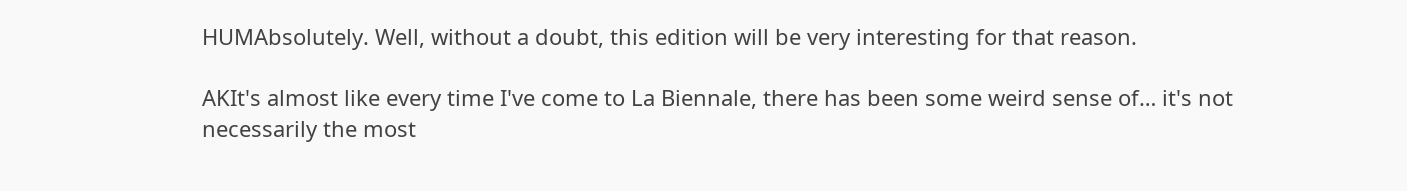HUMAbsolutely. Well, without a doubt, this edition will be very interesting for that reason.

AKIt's almost like every time I've come to La Biennale, there has been some weird sense of… it's not necessarily the most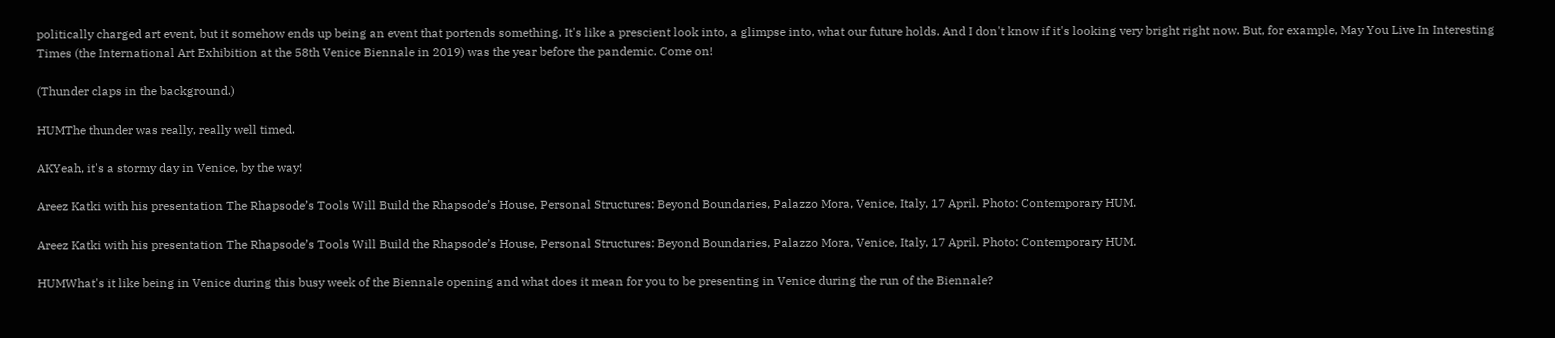politically charged art event, but it somehow ends up being an event that portends something. It's like a prescient look into, a glimpse into, what our future holds. And I don't know if it's looking very bright right now. But, for example, May You Live In Interesting Times (the International Art Exhibition at the 58th Venice Biennale in 2019) was the year before the pandemic. Come on!

(Thunder claps in the background.)

HUMThe thunder was really, really well timed.

AKYeah, it's a stormy day in Venice, by the way!

Areez Katki with his presentation The Rhapsode’s Tools Will Build the Rhapsode’s House, Personal Structures: Beyond Boundaries, Palazzo Mora, Venice, Italy, 17 April. Photo: Contemporary HUM.

Areez Katki with his presentation The Rhapsode’s Tools Will Build the Rhapsode’s House, Personal Structures: Beyond Boundaries, Palazzo Mora, Venice, Italy, 17 April. Photo: Contemporary HUM.

HUMWhat's it like being in Venice during this busy week of the Biennale opening and what does it mean for you to be presenting in Venice during the run of the Biennale?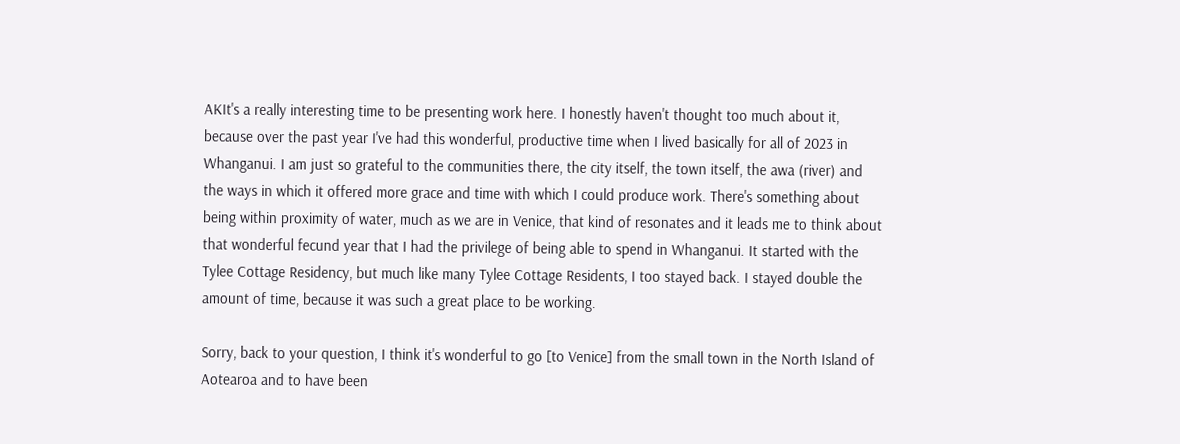AKIt's a really interesting time to be presenting work here. I honestly haven't thought too much about it, because over the past year I've had this wonderful, productive time when I lived basically for all of 2023 in Whanganui. I am just so grateful to the communities there, the city itself, the town itself, the awa (river) and the ways in which it offered more grace and time with which I could produce work. There's something about being within proximity of water, much as we are in Venice, that kind of resonates and it leads me to think about that wonderful fecund year that I had the privilege of being able to spend in Whanganui. It started with the Tylee Cottage Residency, but much like many Tylee Cottage Residents, I too stayed back. I stayed double the amount of time, because it was such a great place to be working.

Sorry, back to your question, I think it's wonderful to go [to Venice] from the small town in the North Island of Aotearoa and to have been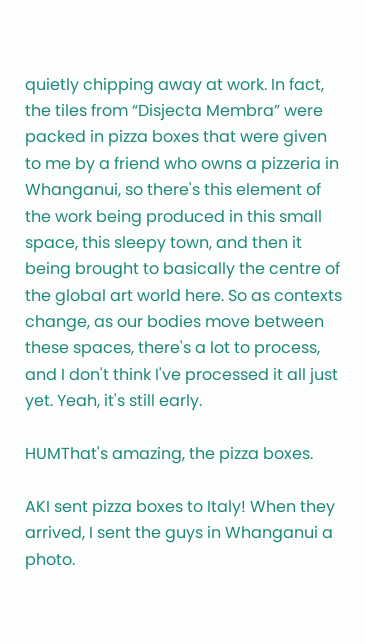quietly chipping away at work. In fact, the tiles from “Disjecta Membra” were packed in pizza boxes that were given to me by a friend who owns a pizzeria in Whanganui, so there's this element of the work being produced in this small space, this sleepy town, and then it being brought to basically the centre of the global art world here. So as contexts change, as our bodies move between these spaces, there's a lot to process, and I don't think I've processed it all just yet. Yeah, it's still early.

HUMThat's amazing, the pizza boxes.

AKI sent pizza boxes to Italy! When they arrived, I sent the guys in Whanganui a photo.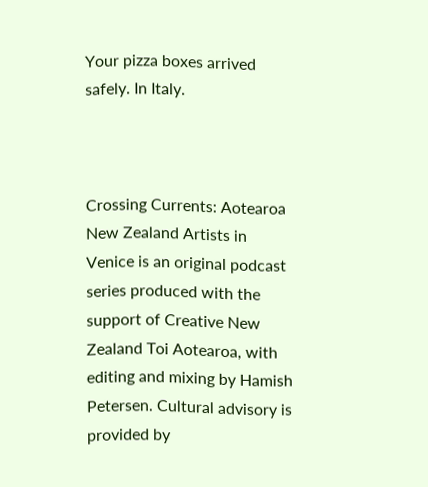Your pizza boxes arrived safely. In Italy.



Crossing Currents: Aotearoa New Zealand Artists in Venice is an original podcast series produced with the support of Creative New Zealand Toi Aotearoa, with editing and mixing by Hamish Petersen. Cultural advisory is provided by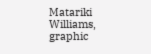Matariki Williams, graphic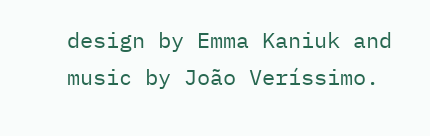design by Emma Kaniuk and music by João Veríssimo.